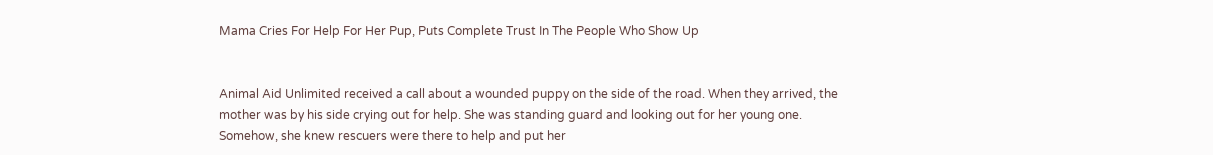Mama Cries For Help For Her Pup, Puts Complete Trust In The People Who Show Up


Animal Aid Unlimited received a call about a wounded puppy on the side of the road. When they arrived, the mother was by his side crying out for help. She was standing guard and looking out for her young one. Somehow, she knew rescuers were there to help and put her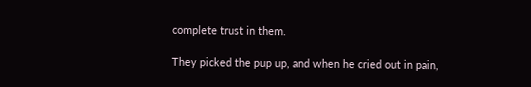complete trust in them.

They picked the pup up, and when he cried out in pain,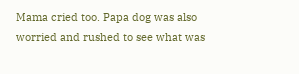Mama cried too. Papa dog was also worried and rushed to see what was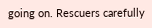going on. Rescuers carefully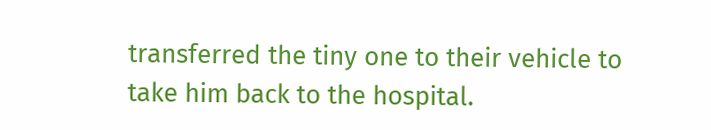transferred the tiny one to their vehicle to take him back to the hospital.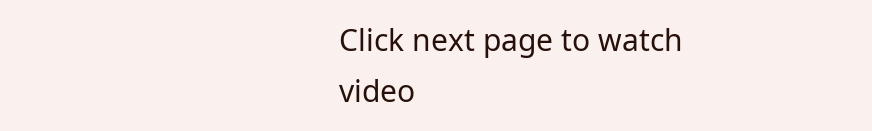Click next page to watch video